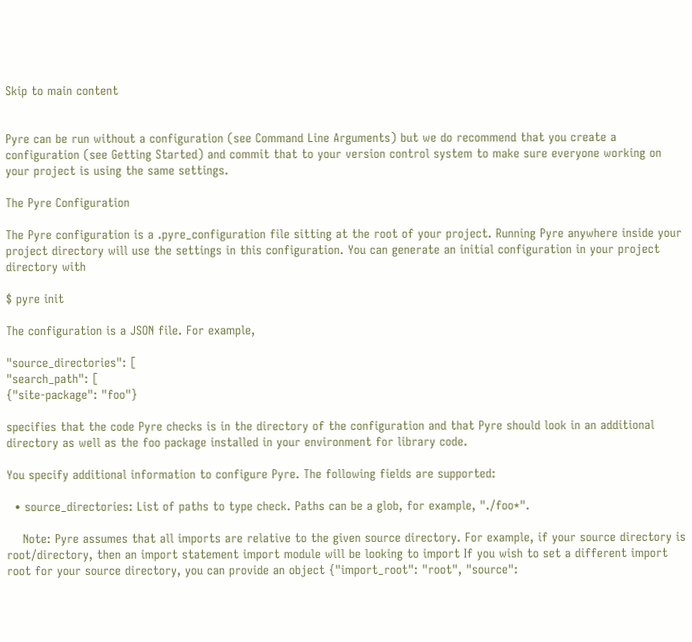Skip to main content


Pyre can be run without a configuration (see Command Line Arguments) but we do recommend that you create a configuration (see Getting Started) and commit that to your version control system to make sure everyone working on your project is using the same settings.

The Pyre Configuration

The Pyre configuration is a .pyre_configuration file sitting at the root of your project. Running Pyre anywhere inside your project directory will use the settings in this configuration. You can generate an initial configuration in your project directory with

$ pyre init

The configuration is a JSON file. For example,

"source_directories": [
"search_path": [
{"site-package": "foo"}

specifies that the code Pyre checks is in the directory of the configuration and that Pyre should look in an additional directory as well as the foo package installed in your environment for library code.

You specify additional information to configure Pyre. The following fields are supported:

  • source_directories: List of paths to type check. Paths can be a glob, for example, "./foo*".

    Note: Pyre assumes that all imports are relative to the given source directory. For example, if your source directory is root/directory, then an import statement import module will be looking to import If you wish to set a different import root for your source directory, you can provide an object {"import_root": "root", "source":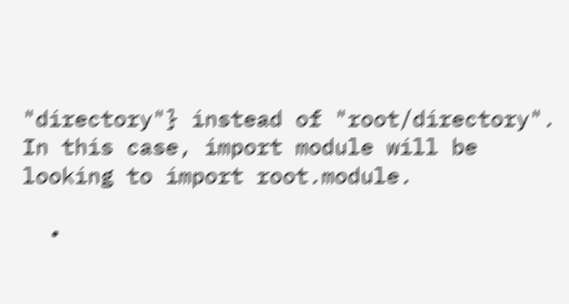"directory"} instead of "root/directory". In this case, import module will be looking to import root.module.

  •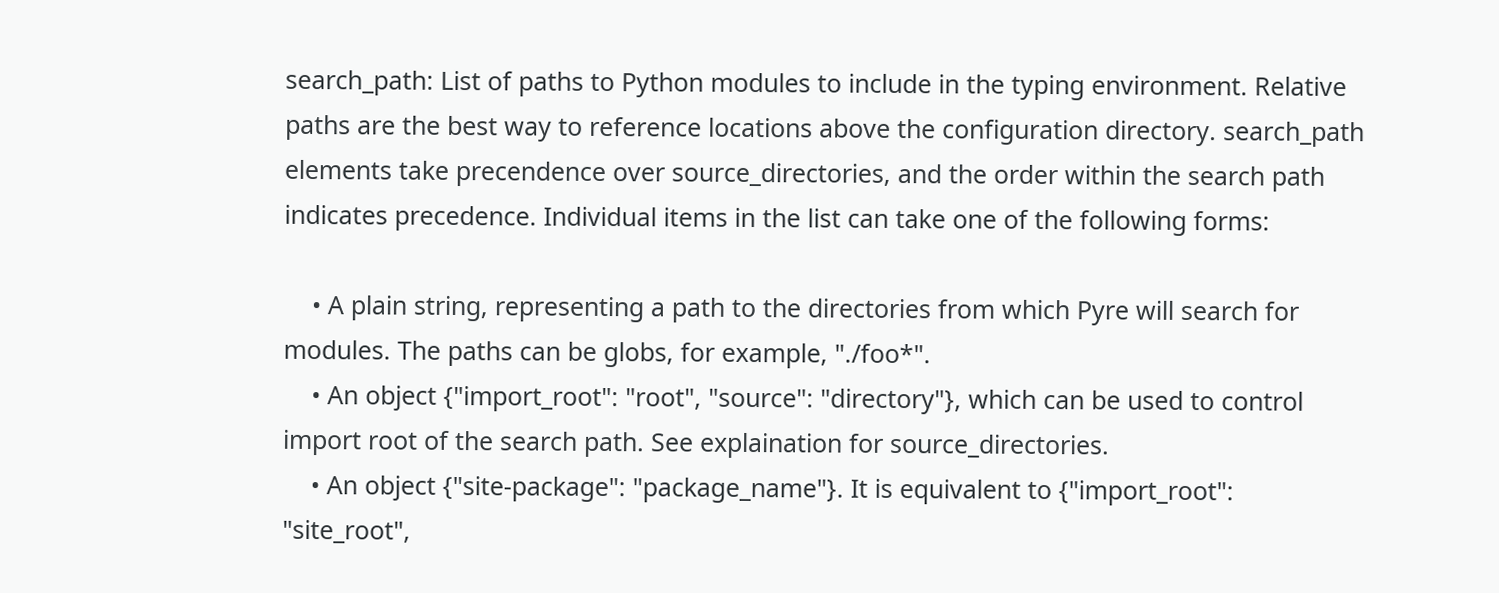search_path: List of paths to Python modules to include in the typing environment. Relative paths are the best way to reference locations above the configuration directory. search_path elements take precendence over source_directories, and the order within the search path indicates precedence. Individual items in the list can take one of the following forms:

    • A plain string, representing a path to the directories from which Pyre will search for modules. The paths can be globs, for example, "./foo*".
    • An object {"import_root": "root", "source": "directory"}, which can be used to control import root of the search path. See explaination for source_directories.
    • An object {"site-package": "package_name"}. It is equivalent to {"import_root": "site_root",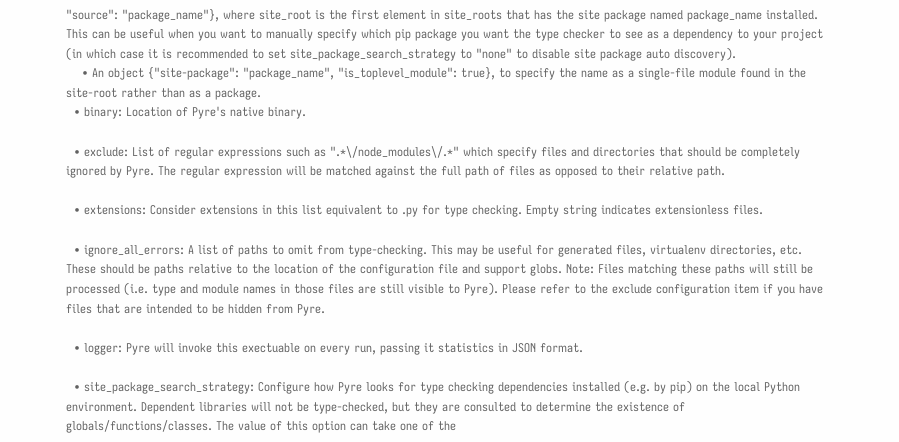"source": "package_name"}, where site_root is the first element in site_roots that has the site package named package_name installed. This can be useful when you want to manually specify which pip package you want the type checker to see as a dependency to your project (in which case it is recommended to set site_package_search_strategy to "none" to disable site package auto discovery).
    • An object {"site-package": "package_name", "is_toplevel_module": true}, to specify the name as a single-file module found in the site-root rather than as a package.
  • binary: Location of Pyre's native binary.

  • exclude: List of regular expressions such as ".*\/node_modules\/.*" which specify files and directories that should be completely ignored by Pyre. The regular expression will be matched against the full path of files as opposed to their relative path.

  • extensions: Consider extensions in this list equivalent to .py for type checking. Empty string indicates extensionless files.

  • ignore_all_errors: A list of paths to omit from type-checking. This may be useful for generated files, virtualenv directories, etc. These should be paths relative to the location of the configuration file and support globs. Note: Files matching these paths will still be processed (i.e. type and module names in those files are still visible to Pyre). Please refer to the exclude configuration item if you have files that are intended to be hidden from Pyre.

  • logger: Pyre will invoke this exectuable on every run, passing it statistics in JSON format.

  • site_package_search_strategy: Configure how Pyre looks for type checking dependencies installed (e.g. by pip) on the local Python environment. Dependent libraries will not be type-checked, but they are consulted to determine the existence of globals/functions/classes. The value of this option can take one of the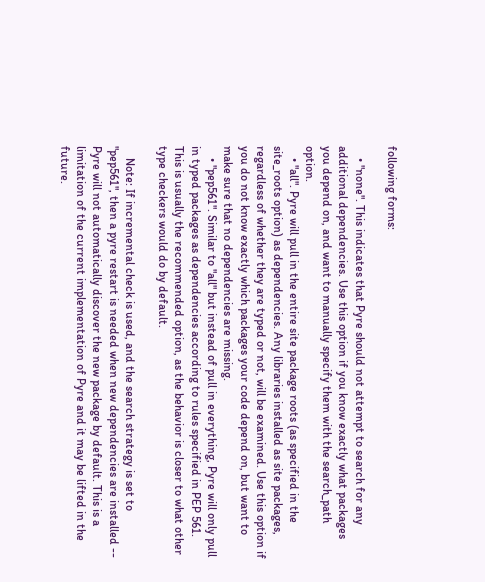following forms:

    • "none". This indicates that Pyre should not attempt to search for any additional dependencies. Use this option if you know exactly what packages you depend on, and want to manually specify them with the search_path option.
    • "all". Pyre will pull in the entire site package roots (as specified in the site_roots option) as dependencies. Any libraries installed as site packages, regardless of whether they are typed or not, will be examined. Use this option if you do not know exactly which packages your code depend on, but want to make sure that no dependencies are missing.
    • "pep561". Similar to "all" but instead of pull in everything, Pyre will only pull in typed packages as dependencies according to rules specified in PEP 561. This is usually the recommended option, as the behavior is closer to what other type checkers would do by default.

    Note: If incremental check is used, and the search strategy is set to "pep561", then a pyre restart is needed when new dependencies are installed -- Pyre will not automatically discover the new package by default. This is a limitation of the current implementation of Pyre and it may be lifted in the future.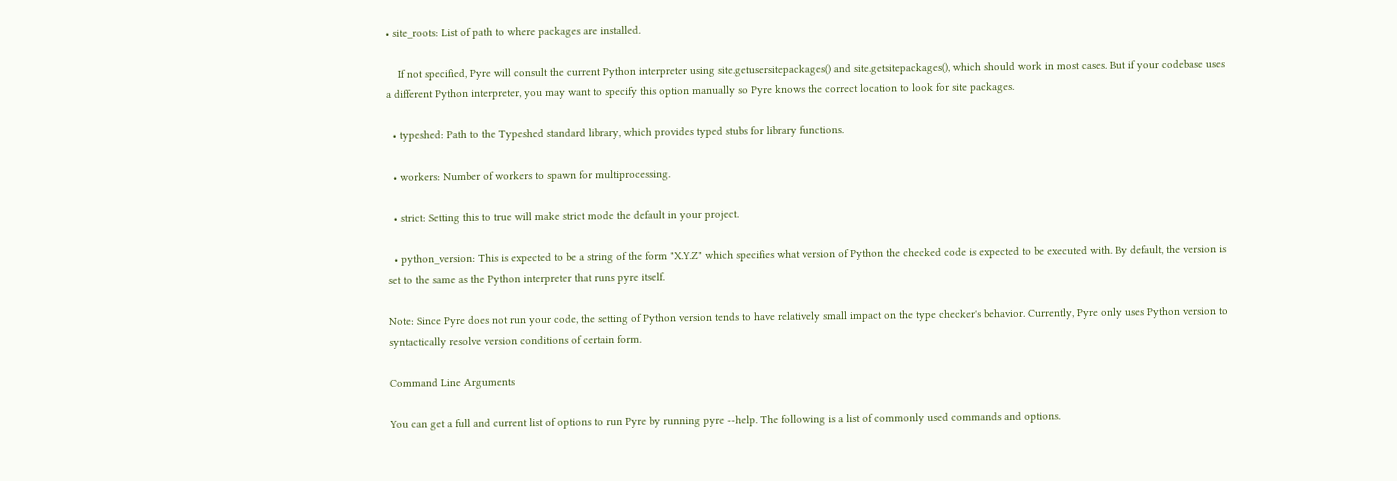• site_roots: List of path to where packages are installed.

    If not specified, Pyre will consult the current Python interpreter using site.getusersitepackages() and site.getsitepackages(), which should work in most cases. But if your codebase uses a different Python interpreter, you may want to specify this option manually so Pyre knows the correct location to look for site packages.

  • typeshed: Path to the Typeshed standard library, which provides typed stubs for library functions.

  • workers: Number of workers to spawn for multiprocessing.

  • strict: Setting this to true will make strict mode the default in your project.

  • python_version: This is expected to be a string of the form "X.Y.Z" which specifies what version of Python the checked code is expected to be executed with. By default, the version is set to the same as the Python interpreter that runs pyre itself.

Note: Since Pyre does not run your code, the setting of Python version tends to have relatively small impact on the type checker's behavior. Currently, Pyre only uses Python version to syntactically resolve version conditions of certain form.

Command Line Arguments

You can get a full and current list of options to run Pyre by running pyre --help. The following is a list of commonly used commands and options.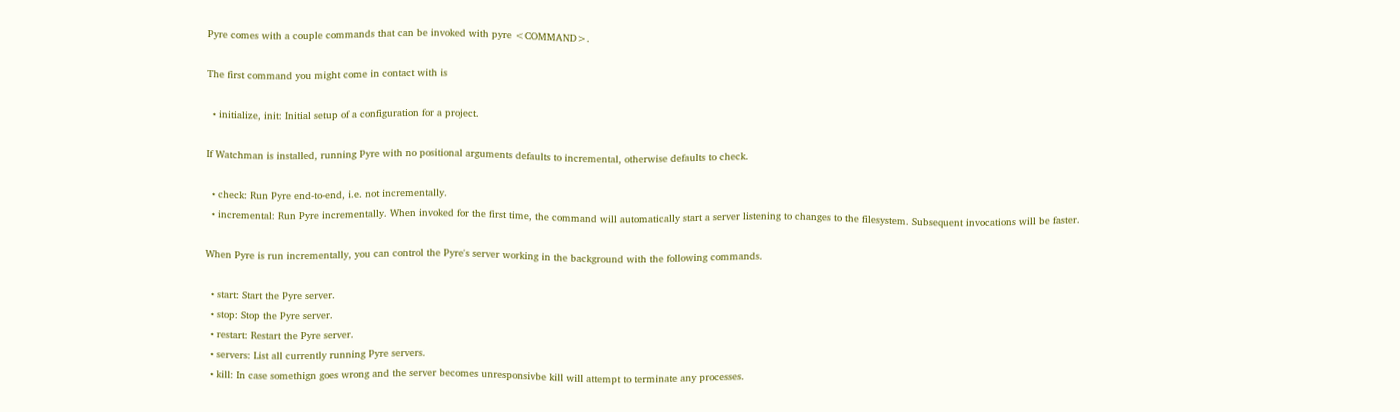Pyre comes with a couple commands that can be invoked with pyre <COMMAND>.

The first command you might come in contact with is

  • initialize, init: Initial setup of a configuration for a project.

If Watchman is installed, running Pyre with no positional arguments defaults to incremental, otherwise defaults to check.

  • check: Run Pyre end-to-end, i.e. not incrementally.
  • incremental: Run Pyre incrementally. When invoked for the first time, the command will automatically start a server listening to changes to the filesystem. Subsequent invocations will be faster.

When Pyre is run incrementally, you can control the Pyre's server working in the background with the following commands.

  • start: Start the Pyre server.
  • stop: Stop the Pyre server.
  • restart: Restart the Pyre server.
  • servers: List all currently running Pyre servers.
  • kill: In case somethign goes wrong and the server becomes unresponsivbe kill will attempt to terminate any processes.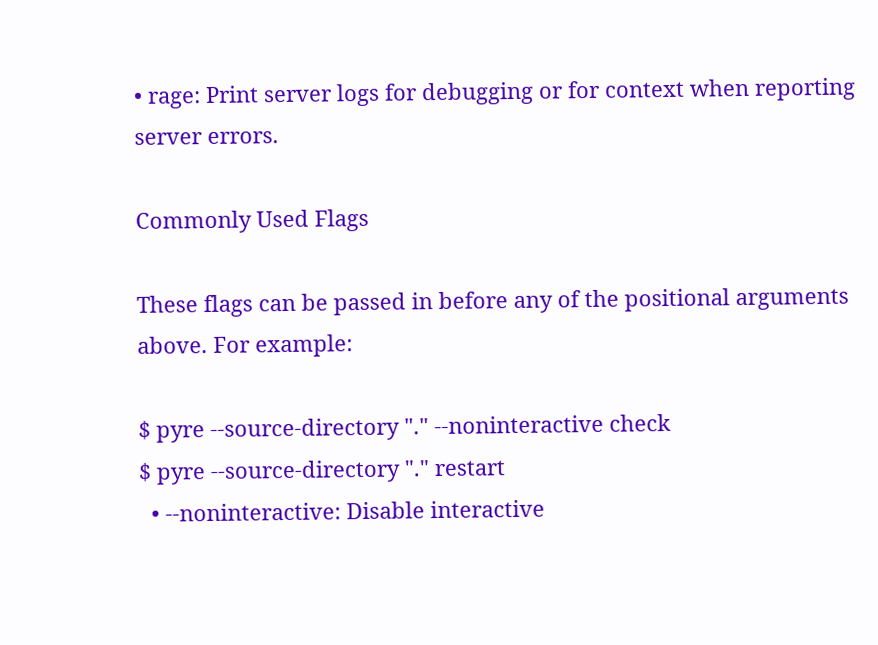• rage: Print server logs for debugging or for context when reporting server errors.

Commonly Used Flags

These flags can be passed in before any of the positional arguments above. For example:

$ pyre --source-directory "." --noninteractive check
$ pyre --source-directory "." restart
  • --noninteractive: Disable interactive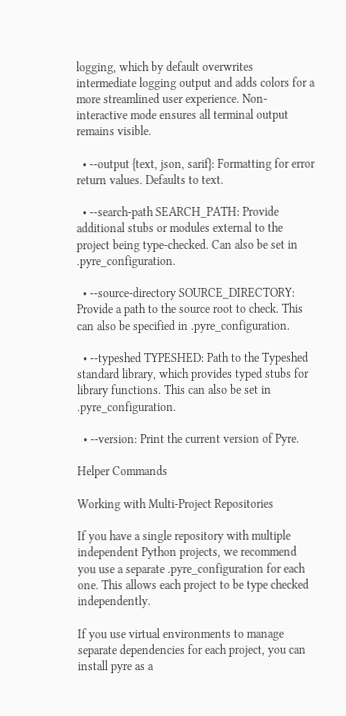logging, which by default overwrites intermediate logging output and adds colors for a more streamlined user experience. Non-interactive mode ensures all terminal output remains visible.

  • --output {text, json, sarif}: Formatting for error return values. Defaults to text.

  • --search-path SEARCH_PATH: Provide additional stubs or modules external to the project being type-checked. Can also be set in .pyre_configuration.

  • --source-directory SOURCE_DIRECTORY: Provide a path to the source root to check. This can also be specified in .pyre_configuration.

  • --typeshed TYPESHED: Path to the Typeshed standard library, which provides typed stubs for library functions. This can also be set in .pyre_configuration.

  • --version: Print the current version of Pyre.

Helper Commands

Working with Multi-Project Repositories

If you have a single repository with multiple independent Python projects, we recommend you use a separate .pyre_configuration for each one. This allows each project to be type checked independently.

If you use virtual environments to manage separate dependencies for each project, you can install pyre as a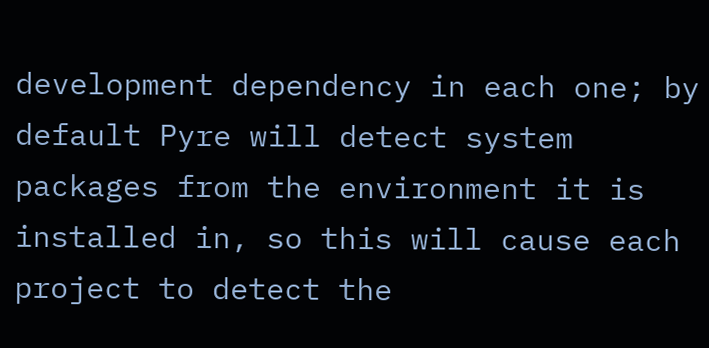development dependency in each one; by default Pyre will detect system packages from the environment it is installed in, so this will cause each project to detect the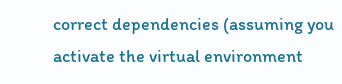correct dependencies (assuming you activate the virtual environment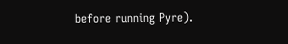before running Pyre).